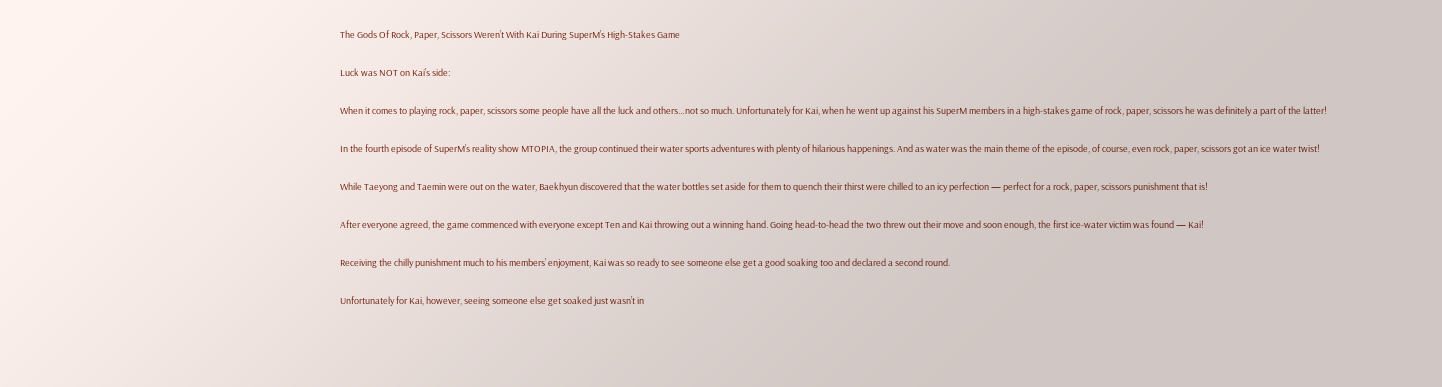The Gods Of Rock, Paper, Scissors Weren’t With Kai During SuperM’s High-Stakes Game

Luck was NOT on Kai’s side:

When it comes to playing rock, paper, scissors some people have all the luck and others…not so much. Unfortunately for Kai, when he went up against his SuperM members in a high-stakes game of rock, paper, scissors he was definitely a part of the latter!

In the fourth episode of SuperM’s reality show MTOPIA, the group continued their water sports adventures with plenty of hilarious happenings. And as water was the main theme of the episode, of course, even rock, paper, scissors got an ice water twist!

While Taeyong and Taemin were out on the water, Baekhyun discovered that the water bottles set aside for them to quench their thirst were chilled to an icy perfection — perfect for a rock, paper, scissors punishment that is!

After everyone agreed, the game commenced with everyone except Ten and Kai throwing out a winning hand. Going head-to-head the two threw out their move and soon enough, the first ice-water victim was found — Kai!

Receiving the chilly punishment much to his members’ enjoyment, Kai was so ready to see someone else get a good soaking too and declared a second round.

Unfortunately for Kai, however, seeing someone else get soaked just wasn’t in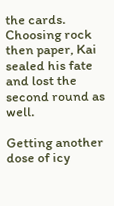the cards. Choosing rock then paper, Kai sealed his fate and lost the second round as well.

Getting another dose of icy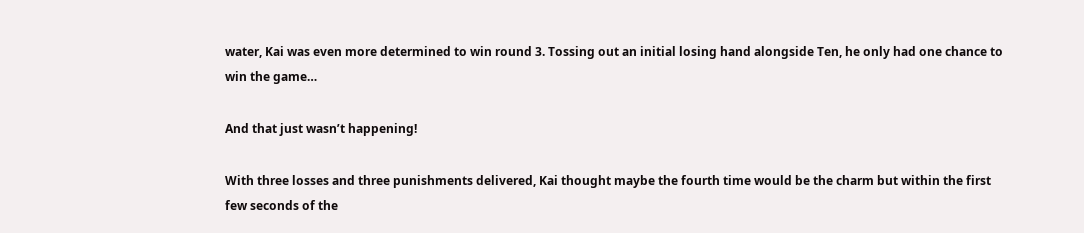water, Kai was even more determined to win round 3. Tossing out an initial losing hand alongside Ten, he only had one chance to win the game…

And that just wasn’t happening!

With three losses and three punishments delivered, Kai thought maybe the fourth time would be the charm but within the first few seconds of the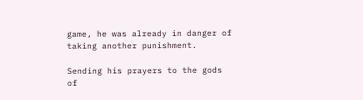game, he was already in danger of taking another punishment.

Sending his prayers to the gods of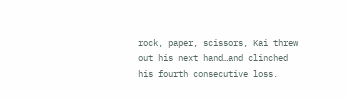rock, paper, scissors, Kai threw out his next hand…and clinched his fourth consecutive loss.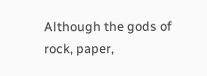Although the gods of rock, paper,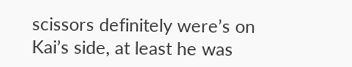scissors definitely were’s on Kai’s side, at least he was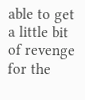able to get a little bit of revenge for the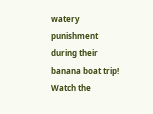watery punishment during their banana boat trip! Watch the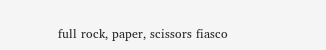full rock, paper, scissors fiasco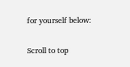for yourself below:


Scroll to top